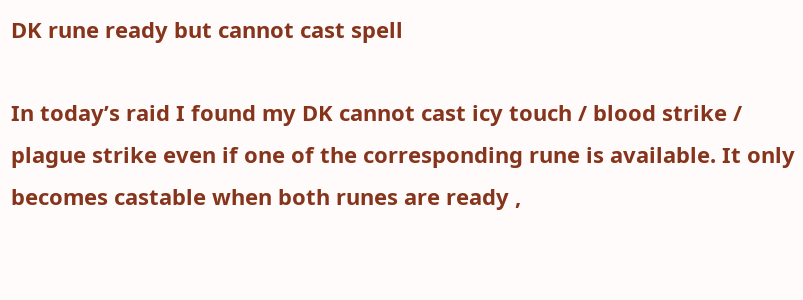DK rune ready but cannot cast spell

In today’s raid I found my DK cannot cast icy touch / blood strike / plague strike even if one of the corresponding rune is available. It only becomes castable when both runes are ready ,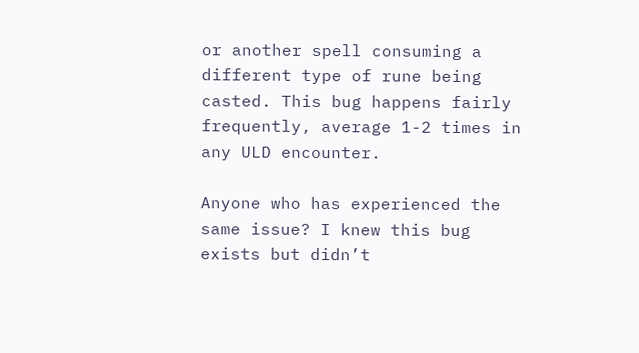or another spell consuming a different type of rune being casted. This bug happens fairly frequently, average 1-2 times in any ULD encounter.

Anyone who has experienced the same issue? I knew this bug exists but didn’t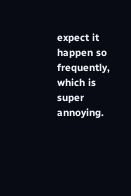expect it happen so frequently, which is super annoying.